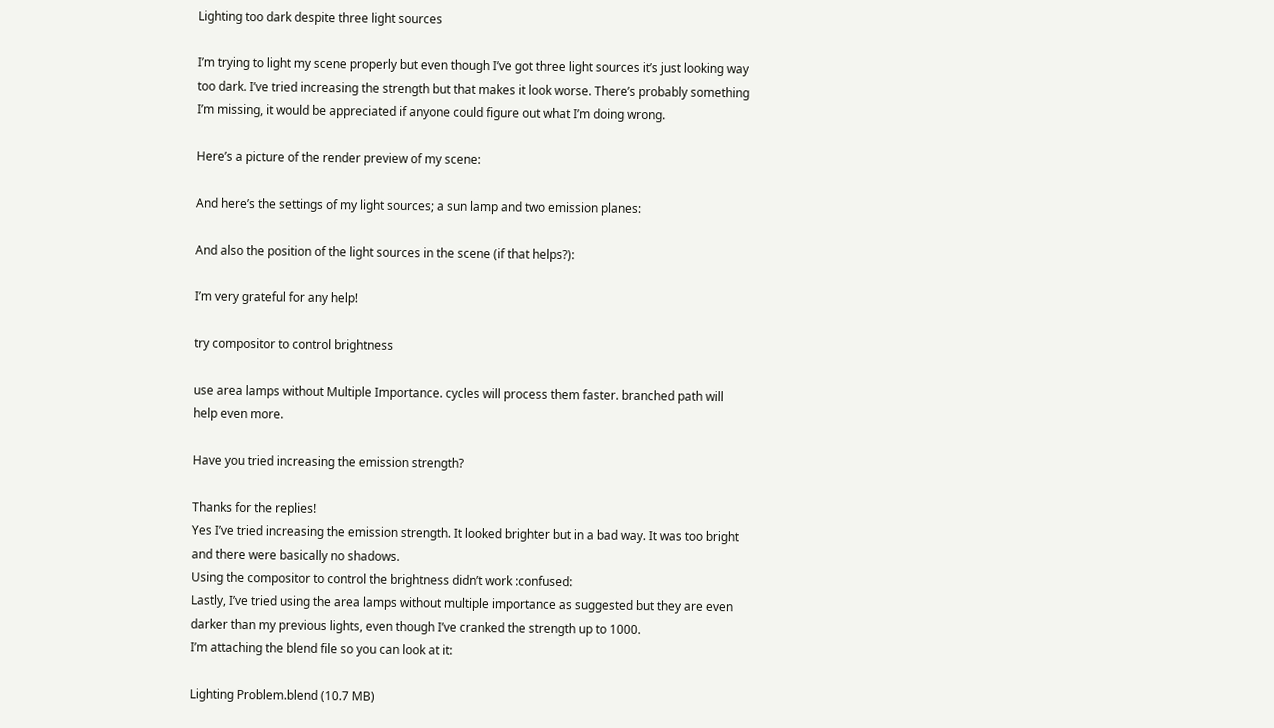Lighting too dark despite three light sources

I’m trying to light my scene properly but even though I’ve got three light sources it’s just looking way too dark. I’ve tried increasing the strength but that makes it look worse. There’s probably something I’m missing, it would be appreciated if anyone could figure out what I’m doing wrong.

Here’s a picture of the render preview of my scene:

And here’s the settings of my light sources; a sun lamp and two emission planes:

And also the position of the light sources in the scene (if that helps?):

I’m very grateful for any help!

try compositor to control brightness

use area lamps without Multiple Importance. cycles will process them faster. branched path will help even more.

Have you tried increasing the emission strength?

Thanks for the replies!
Yes I’ve tried increasing the emission strength. It looked brighter but in a bad way. It was too bright and there were basically no shadows.
Using the compositor to control the brightness didn’t work :confused:
Lastly, I’ve tried using the area lamps without multiple importance as suggested but they are even darker than my previous lights, even though I’ve cranked the strength up to 1000.
I’m attaching the blend file so you can look at it:

Lighting Problem.blend (10.7 MB)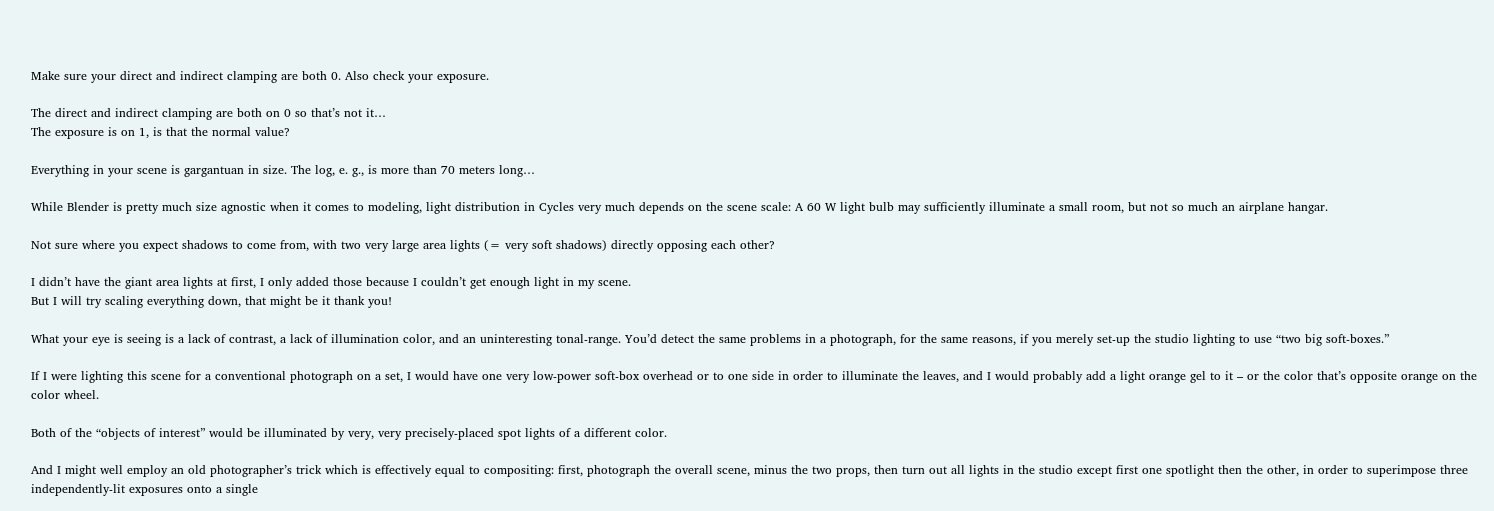Make sure your direct and indirect clamping are both 0. Also check your exposure.

The direct and indirect clamping are both on 0 so that’s not it…
The exposure is on 1, is that the normal value?

Everything in your scene is gargantuan in size. The log, e. g., is more than 70 meters long…

While Blender is pretty much size agnostic when it comes to modeling, light distribution in Cycles very much depends on the scene scale: A 60 W light bulb may sufficiently illuminate a small room, but not so much an airplane hangar.

Not sure where you expect shadows to come from, with two very large area lights (= very soft shadows) directly opposing each other?

I didn’t have the giant area lights at first, I only added those because I couldn’t get enough light in my scene.
But I will try scaling everything down, that might be it thank you!

What your eye is seeing is a lack of contrast, a lack of illumination color, and an uninteresting tonal-range. You’d detect the same problems in a photograph, for the same reasons, if you merely set-up the studio lighting to use “two big soft-boxes.”

If I were lighting this scene for a conventional photograph on a set, I would have one very low-power soft-box overhead or to one side in order to illuminate the leaves, and I would probably add a light orange gel to it – or the color that’s opposite orange on the color wheel.

Both of the “objects of interest” would be illuminated by very, very precisely-placed spot lights of a different color.

And I might well employ an old photographer’s trick which is effectively equal to compositing: first, photograph the overall scene, minus the two props, then turn out all lights in the studio except first one spotlight then the other, in order to superimpose three independently-lit exposures onto a single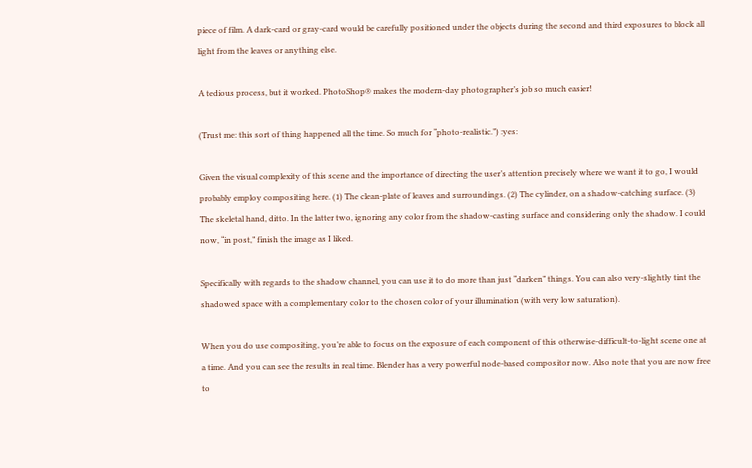piece of film. A dark-card or gray-card would be carefully positioned under the objects during the second and third exposures to block all light from the leaves or anything else.

A tedious process, but it worked. PhotoShop® makes the modern-day photographer’s job so much easier!

(Trust me: this sort of thing happened all the time. So much for “photo-realistic.”) :yes:

Given the visual complexity of this scene and the importance of directing the user’s attention precisely where we want it to go, I would probably employ compositing here. (1) The clean-plate of leaves and surroundings. (2) The cylinder, on a shadow-catching surface. (3) The skeletal hand, ditto. In the latter two, ignoring any color from the shadow-casting surface and considering only the shadow. I could now, “in post,” finish the image as I liked.

Specifically with regards to the shadow channel, you can use it to do more than just “darken” things. You can also very-slightly tint the shadowed space with a complementary color to the chosen color of your illumination (with very low saturation).

When you do use compositing, you’re able to focus on the exposure of each component of this otherwise-difficult-to-light scene one at a time. And you can see the results in real time. Blender has a very powerful node-based compositor now. Also note that you are now free to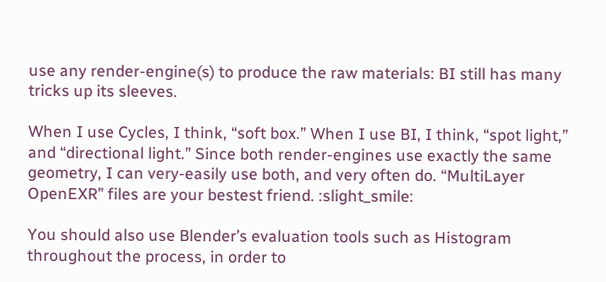use any render-engine(s) to produce the raw materials: BI still has many tricks up its sleeves.

When I use Cycles, I think, “soft box.” When I use BI, I think, “spot light,” and “directional light.” Since both render-engines use exactly the same geometry, I can very-easily use both, and very often do. “MultiLayer OpenEXR” files are your bestest friend. :slight_smile:

You should also use Blender’s evaluation tools such as Histogram throughout the process, in order to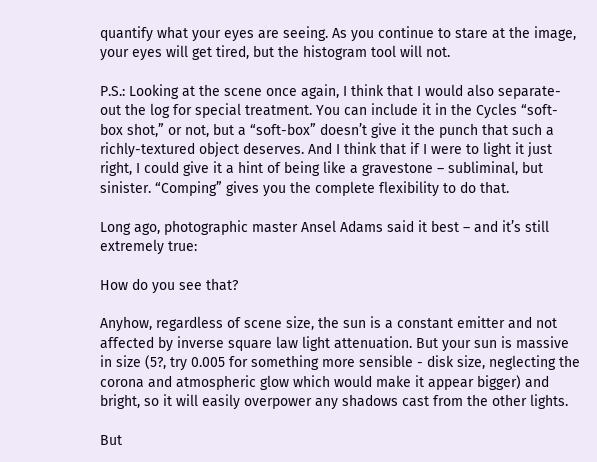quantify what your eyes are seeing. As you continue to stare at the image, your eyes will get tired, but the histogram tool will not.

P.S.: Looking at the scene once again, I think that I would also separate-out the log for special treatment. You can include it in the Cycles “soft-box shot,” or not, but a “soft-box” doesn’t give it the punch that such a richly-textured object deserves. And I think that if I were to light it just right, I could give it a hint of being like a gravestone – subliminal, but sinister. “Comping” gives you the complete flexibility to do that.

Long ago, photographic master Ansel Adams said it best – and it’s still extremely true:

How do you see that?

Anyhow, regardless of scene size, the sun is a constant emitter and not affected by inverse square law light attenuation. But your sun is massive in size (5?, try 0.005 for something more sensible - disk size, neglecting the corona and atmospheric glow which would make it appear bigger) and bright, so it will easily overpower any shadows cast from the other lights.

But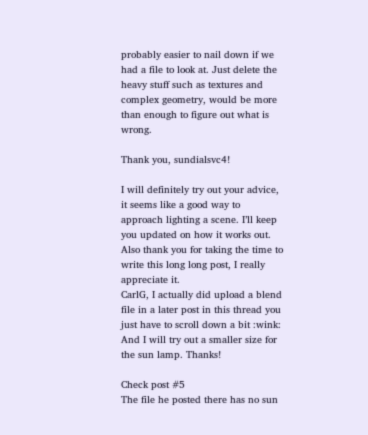probably easier to nail down if we had a file to look at. Just delete the heavy stuff such as textures and complex geometry, would be more than enough to figure out what is wrong.

Thank you, sundialsvc4!

I will definitely try out your advice, it seems like a good way to approach lighting a scene. I’ll keep you updated on how it works out. Also thank you for taking the time to write this long long post, I really appreciate it.
CarlG, I actually did upload a blend file in a later post in this thread you just have to scroll down a bit :wink:
And I will try out a smaller size for the sun lamp. Thanks!

Check post #5
The file he posted there has no sun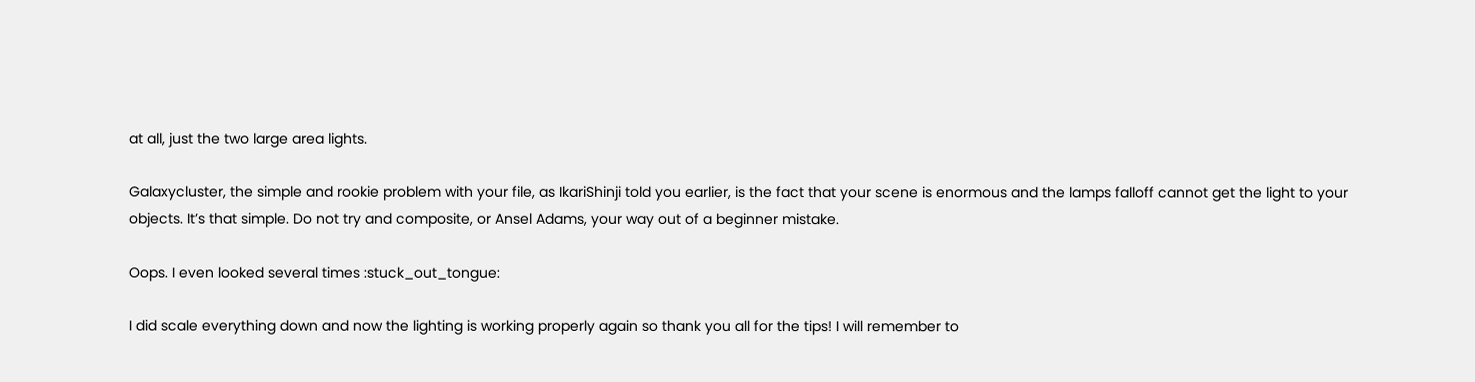at all, just the two large area lights.

Galaxycluster, the simple and rookie problem with your file, as IkariShinji told you earlier, is the fact that your scene is enormous and the lamps falloff cannot get the light to your objects. It’s that simple. Do not try and composite, or Ansel Adams, your way out of a beginner mistake.

Oops. I even looked several times :stuck_out_tongue:

I did scale everything down and now the lighting is working properly again so thank you all for the tips! I will remember to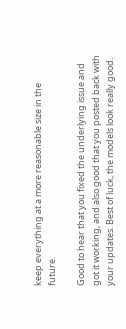keep everything at a more reasonable size in the future.

Good to hear that you fixed the underlying issue and got it working, and also good that you posted back with your updates. Best of luck, the models look really good.